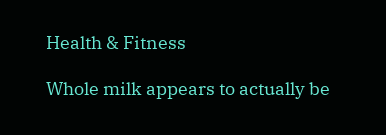Health & Fitness

Whole milk appears to actually be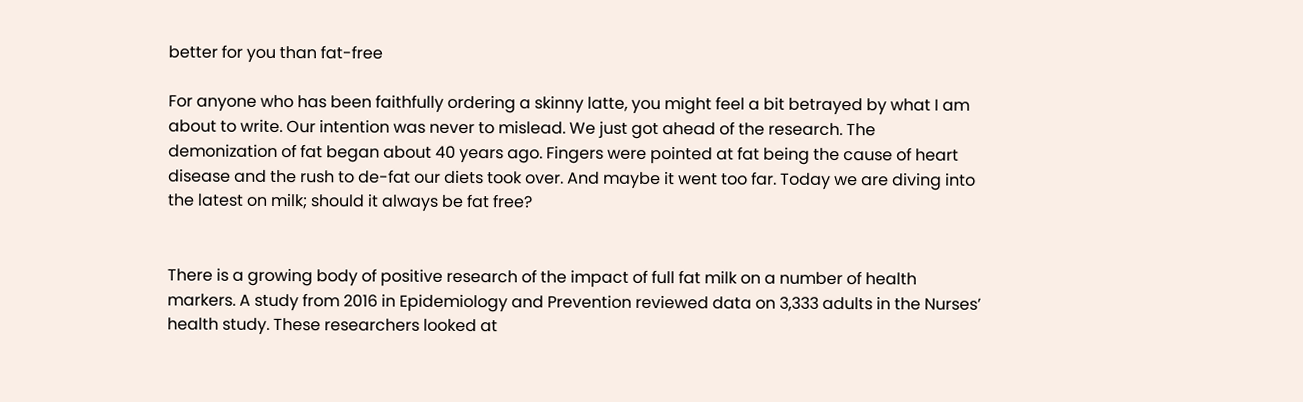better for you than fat-free

For anyone who has been faithfully ordering a skinny latte, you might feel a bit betrayed by what I am about to write. Our intention was never to mislead. We just got ahead of the research. The demonization of fat began about 40 years ago. Fingers were pointed at fat being the cause of heart disease and the rush to de-fat our diets took over. And maybe it went too far. Today we are diving into the latest on milk; should it always be fat free?


There is a growing body of positive research of the impact of full fat milk on a number of health markers. A study from 2016 in Epidemiology and Prevention reviewed data on 3,333 adults in the Nurses’ health study. These researchers looked at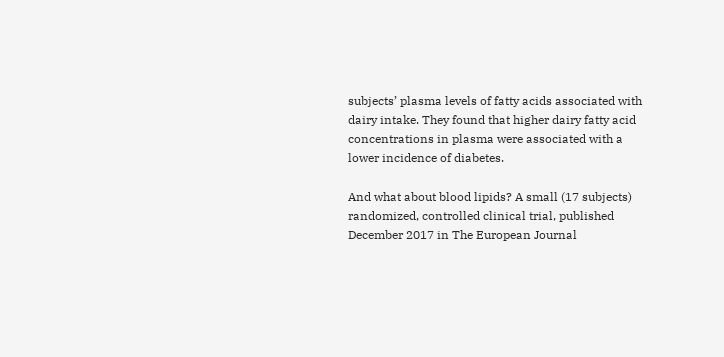subjects’ plasma levels of fatty acids associated with dairy intake. They found that higher dairy fatty acid concentrations in plasma were associated with a lower incidence of diabetes.

And what about blood lipids? A small (17 subjects) randomized, controlled clinical trial, published December 2017 in The European Journal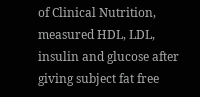of Clinical Nutrition, measured HDL, LDL, insulin and glucose after giving subject fat free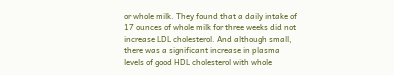or whole milk. They found that a daily intake of 17 ounces of whole milk for three weeks did not increase LDL cholesterol. And although small, there was a significant increase in plasma levels of good HDL cholesterol with whole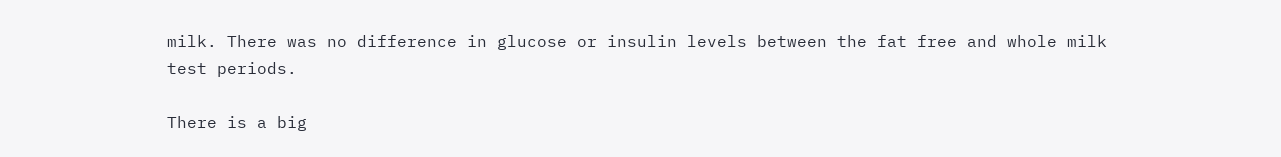milk. There was no difference in glucose or insulin levels between the fat free and whole milk test periods.

There is a big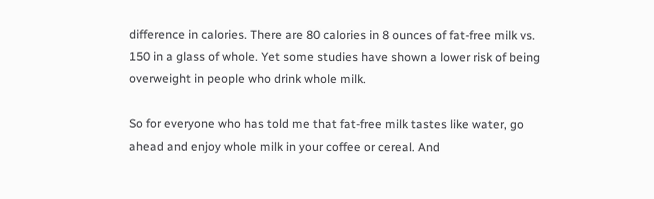difference in calories. There are 80 calories in 8 ounces of fat-free milk vs. 150 in a glass of whole. Yet some studies have shown a lower risk of being overweight in people who drink whole milk.

So for everyone who has told me that fat-free milk tastes like water, go ahead and enjoy whole milk in your coffee or cereal. And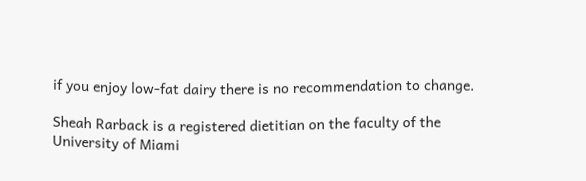if you enjoy low-fat dairy there is no recommendation to change.

Sheah Rarback is a registered dietitian on the faculty of the University of Miami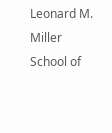Leonard M. Miller School of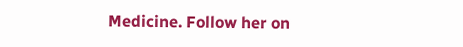Medicine. Follow her on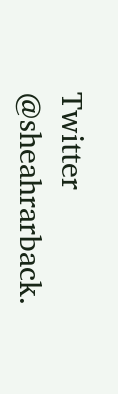Twitter @sheahrarback.